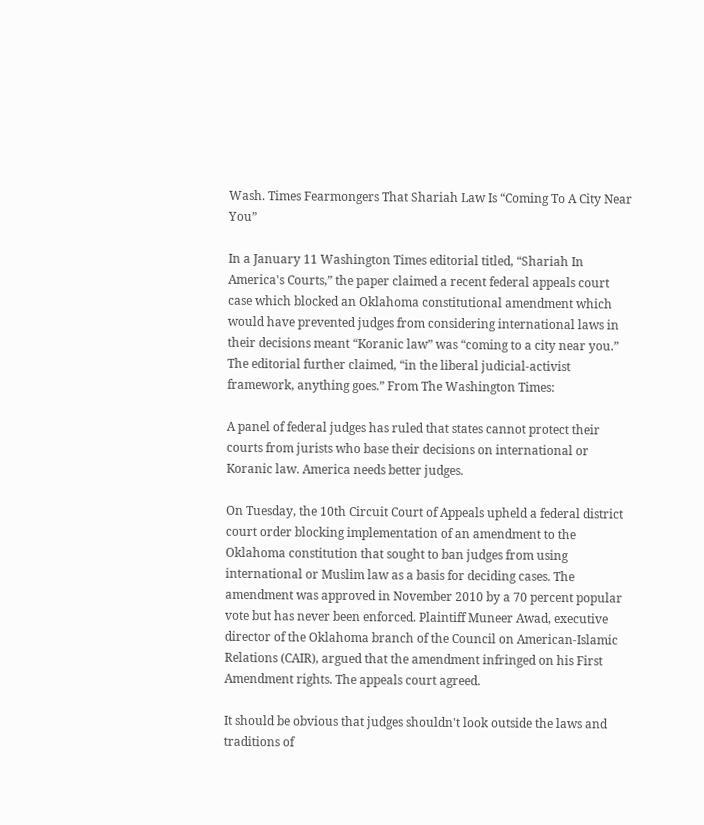Wash. Times Fearmongers That Shariah Law Is “Coming To A City Near You”

In a January 11 Washington Times editorial titled, “Shariah In America's Courts,” the paper claimed a recent federal appeals court case which blocked an Oklahoma constitutional amendment which would have prevented judges from considering international laws in their decisions meant “Koranic law” was “coming to a city near you.” The editorial further claimed, “in the liberal judicial-activist framework, anything goes.” From The Washington Times:

A panel of federal judges has ruled that states cannot protect their courts from jurists who base their decisions on international or Koranic law. America needs better judges.

On Tuesday, the 10th Circuit Court of Appeals upheld a federal district court order blocking implementation of an amendment to the Oklahoma constitution that sought to ban judges from using international or Muslim law as a basis for deciding cases. The amendment was approved in November 2010 by a 70 percent popular vote but has never been enforced. Plaintiff Muneer Awad, executive director of the Oklahoma branch of the Council on American-Islamic Relations (CAIR), argued that the amendment infringed on his First Amendment rights. The appeals court agreed.

It should be obvious that judges shouldn't look outside the laws and traditions of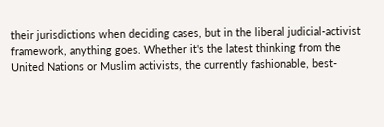their jurisdictions when deciding cases, but in the liberal judicial-activist framework, anything goes. Whether it's the latest thinking from the United Nations or Muslim activists, the currently fashionable, best-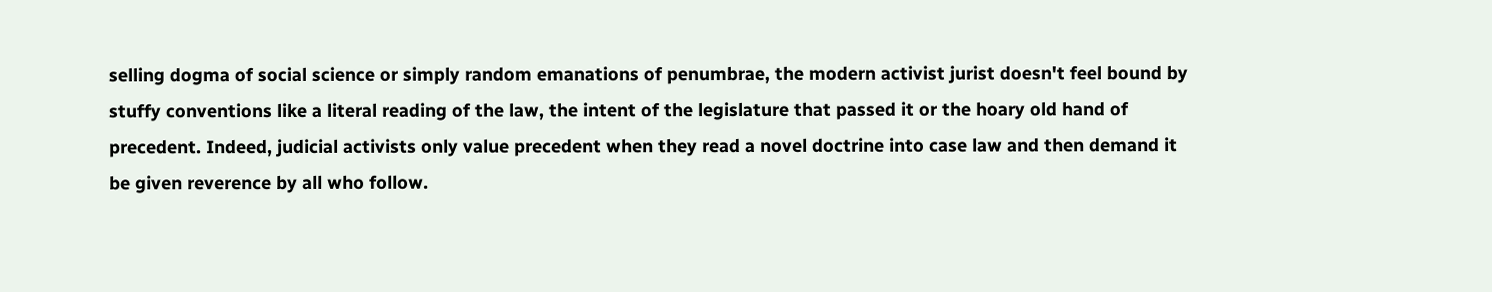selling dogma of social science or simply random emanations of penumbrae, the modern activist jurist doesn't feel bound by stuffy conventions like a literal reading of the law, the intent of the legislature that passed it or the hoary old hand of precedent. Indeed, judicial activists only value precedent when they read a novel doctrine into case law and then demand it be given reverence by all who follow.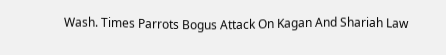Wash. Times Parrots Bogus Attack On Kagan And Shariah Law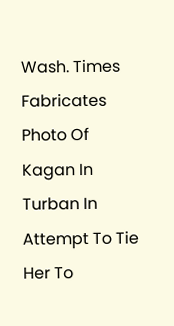Wash. Times Fabricates Photo Of Kagan In Turban In Attempt To Tie Her To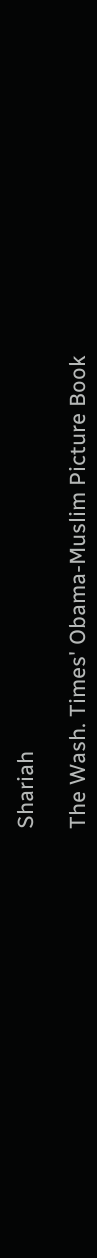Shariah

The Wash. Times' Obama-Muslim Picture Book